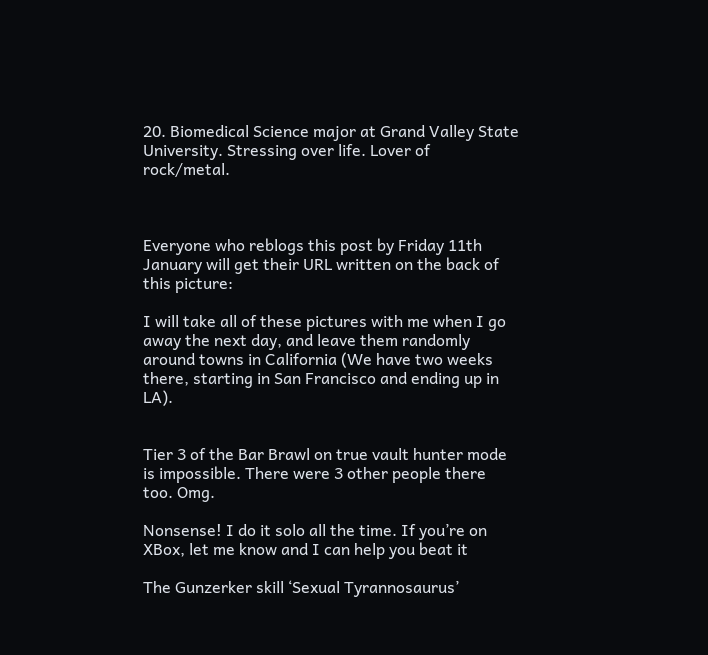20. Biomedical Science major at Grand Valley State University. Stressing over life. Lover of rock/metal.



Everyone who reblogs this post by Friday 11th January will get their URL written on the back of this picture:

I will take all of these pictures with me when I go away the next day, and leave them randomly around towns in California (We have two weeks there, starting in San Francisco and ending up in LA).


Tier 3 of the Bar Brawl on true vault hunter mode is impossible. There were 3 other people there too. Omg.

Nonsense! I do it solo all the time. If you’re on XBox, let me know and I can help you beat it

The Gunzerker skill ‘Sexual Tyrannosaurus’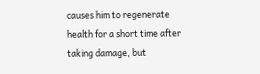causes him to regenerate health for a short time after taking damage, but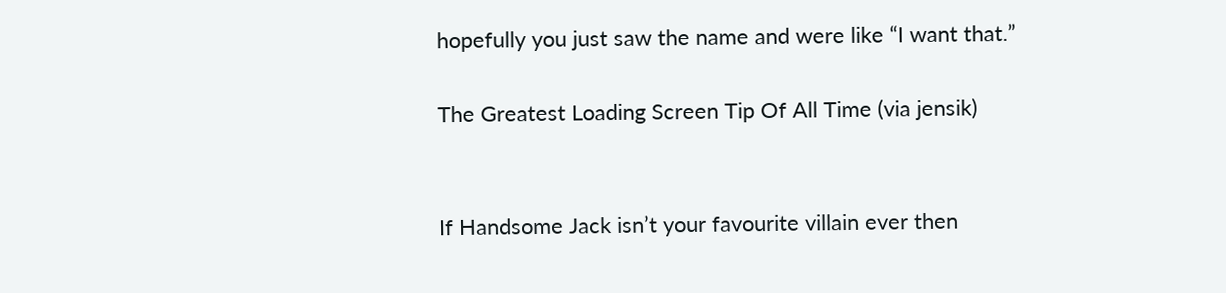hopefully you just saw the name and were like “I want that.”

The Greatest Loading Screen Tip Of All Time (via jensik)


If Handsome Jack isn’t your favourite villain ever then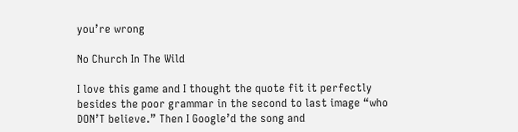you’re wrong

No Church In The Wild

I love this game and I thought the quote fit it perfectly besides the poor grammar in the second to last image “who DON’T believe.” Then I Google’d the song and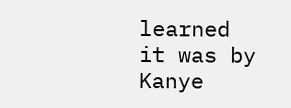learned it was by Kanye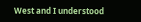West and I understood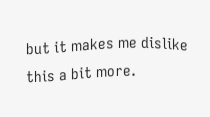but it makes me dislike this a bit more.